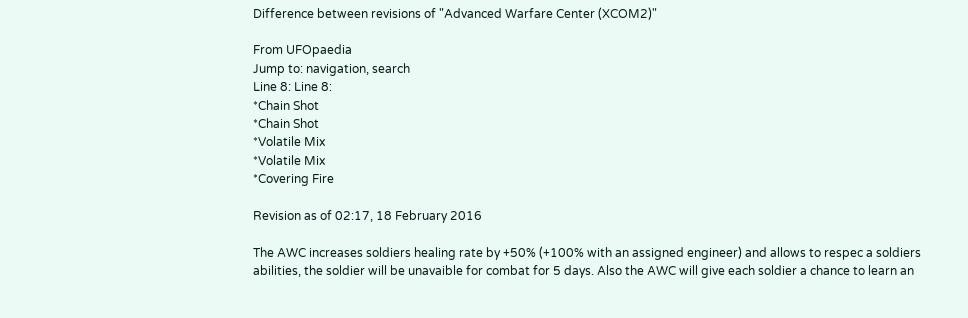Difference between revisions of "Advanced Warfare Center (XCOM2)"

From UFOpaedia
Jump to: navigation, search
Line 8: Line 8:
*Chain Shot
*Chain Shot
*Volatile Mix
*Volatile Mix
*Covering Fire

Revision as of 02:17, 18 February 2016

The AWC increases soldiers healing rate by +50% (+100% with an assigned engineer) and allows to respec a soldiers abilities, the soldier will be unavaible for combat for 5 days. Also the AWC will give each soldier a chance to learn an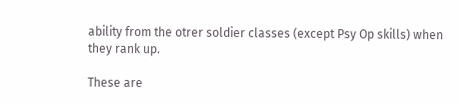ability from the otrer soldier classes (except Psy Op skills) when they rank up.

These are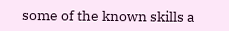some of the known skills a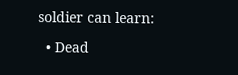soldier can learn:

  • Dead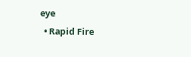eye
  • Rapid Fire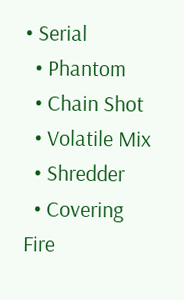• Serial
  • Phantom
  • Chain Shot
  • Volatile Mix
  • Shredder
  • Covering Fire